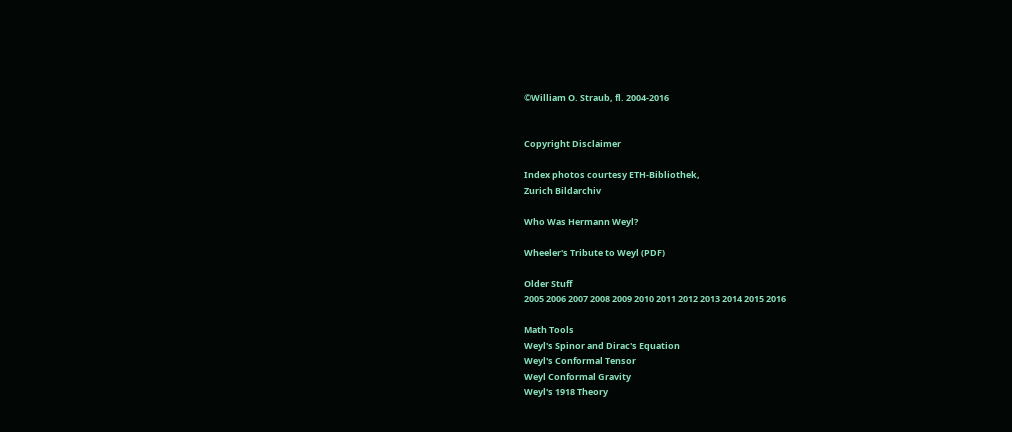©William O. Straub, fl. 2004-2016


Copyright Disclaimer

Index photos courtesy ETH-Bibliothek,
Zurich Bildarchiv

Who Was Hermann Weyl?

Wheeler's Tribute to Weyl (PDF)

Older Stuff
2005 2006 2007 2008 2009 2010 2011 2012 2013 2014 2015 2016

Math Tools
Weyl's Spinor and Dirac's Equation
Weyl's Conformal Tensor
Weyl Conformal Gravity
Weyl's 1918 Theory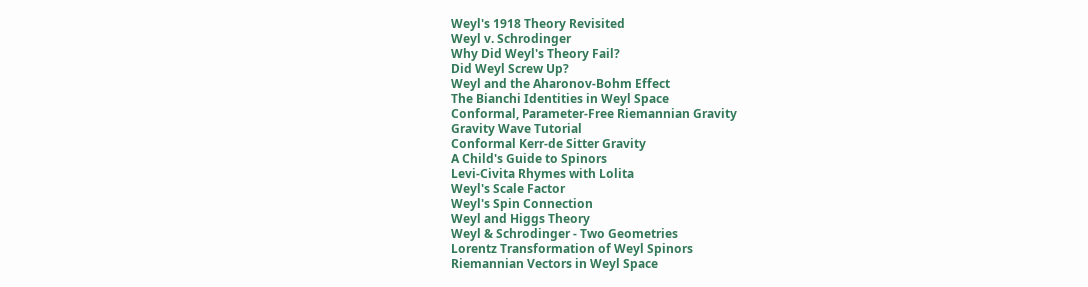Weyl's 1918 Theory Revisited
Weyl v. Schrodinger
Why Did Weyl's Theory Fail?
Did Weyl Screw Up?
Weyl and the Aharonov-Bohm Effect
The Bianchi Identities in Weyl Space
Conformal, Parameter-Free Riemannian Gravity
Gravity Wave Tutorial
Conformal Kerr-de Sitter Gravity
A Child's Guide to Spinors
Levi-Civita Rhymes with Lolita
Weyl's Scale Factor
Weyl's Spin Connection
Weyl and Higgs Theory
Weyl & Schrodinger - Two Geometries
Lorentz Transformation of Weyl Spinors
Riemannian Vectors in Weyl Space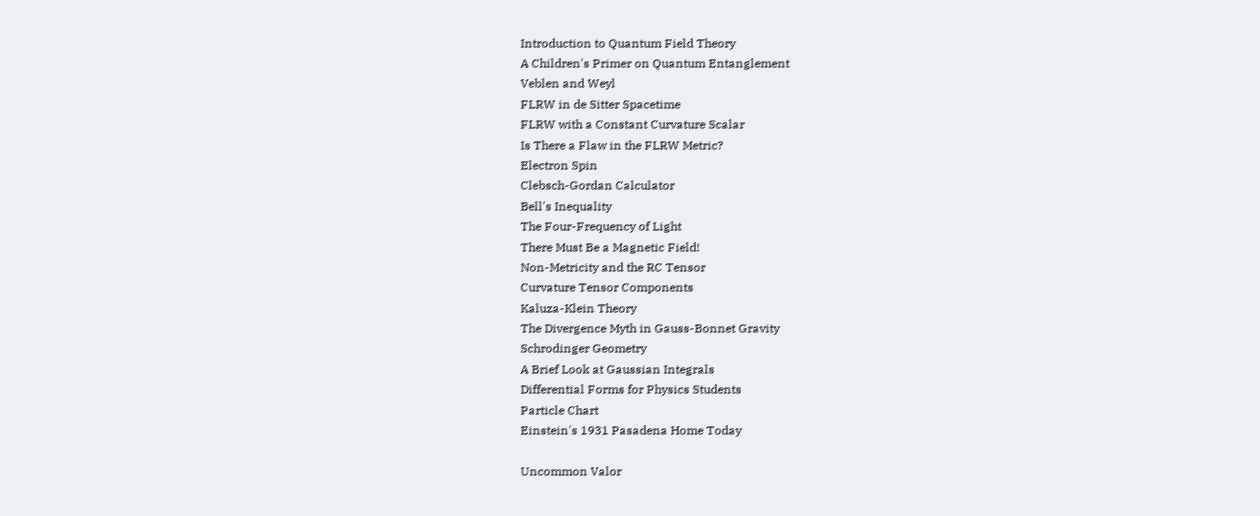Introduction to Quantum Field Theory
A Children's Primer on Quantum Entanglement
Veblen and Weyl
FLRW in de Sitter Spacetime
FLRW with a Constant Curvature Scalar
Is There a Flaw in the FLRW Metric?
Electron Spin
Clebsch-Gordan Calculator
Bell's Inequality
The Four-Frequency of Light
There Must Be a Magnetic Field!
Non-Metricity and the RC Tensor
Curvature Tensor Components
Kaluza-Klein Theory
The Divergence Myth in Gauss-Bonnet Gravity
Schrodinger Geometry
A Brief Look at Gaussian Integrals
Differential Forms for Physics Students
Particle Chart
Einstein's 1931 Pasadena Home Today

Uncommon Valor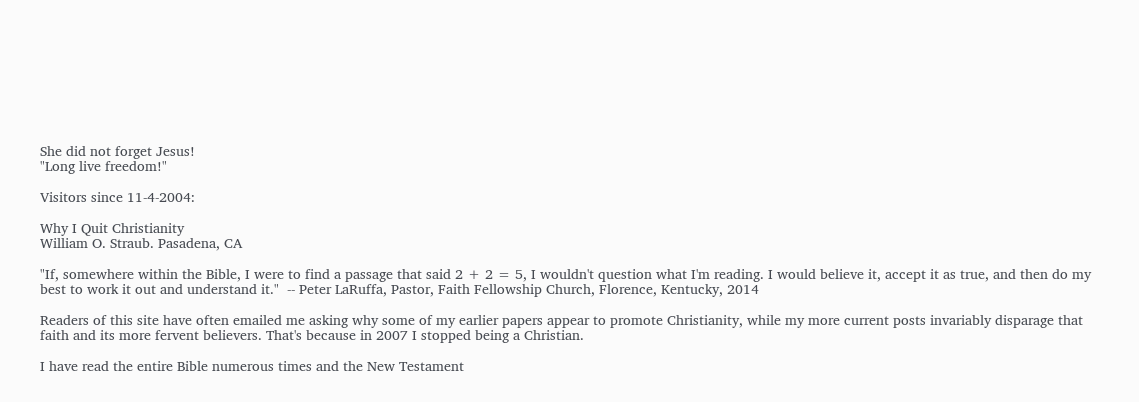She did not forget Jesus!
"Long live freedom!"

Visitors since 11-4-2004:

Why I Quit Christianity
William O. Straub. Pasadena, CA

"If, somewhere within the Bible, I were to find a passage that said 2 + 2 = 5, I wouldn't question what I'm reading. I would believe it, accept it as true, and then do my best to work it out and understand it."  -- Peter LaRuffa, Pastor, Faith Fellowship Church, Florence, Kentucky, 2014

Readers of this site have often emailed me asking why some of my earlier papers appear to promote Christianity, while my more current posts invariably disparage that faith and its more fervent believers. That's because in 2007 I stopped being a Christian.

I have read the entire Bible numerous times and the New Testament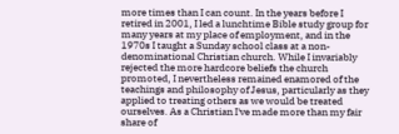more times than I can count. In the years before I retired in 2001, I led a lunchtime Bible study group for many years at my place of employment, and in the 1970s I taught a Sunday school class at a non-denominational Christian church. While I invariably rejected the more hardcore beliefs the church promoted, I nevertheless remained enamored of the teachings and philosophy of Jesus, particularly as they applied to treating others as we would be treated ourselves. As a Christian I've made more than my fair share of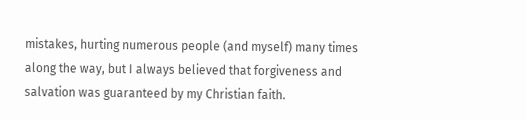mistakes, hurting numerous people (and myself) many times along the way, but I always believed that forgiveness and salvation was guaranteed by my Christian faith.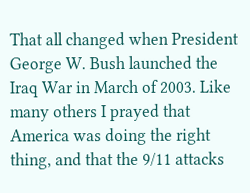That all changed when President George W. Bush launched the Iraq War in March of 2003. Like many others I prayed that America was doing the right thing, and that the 9/11 attacks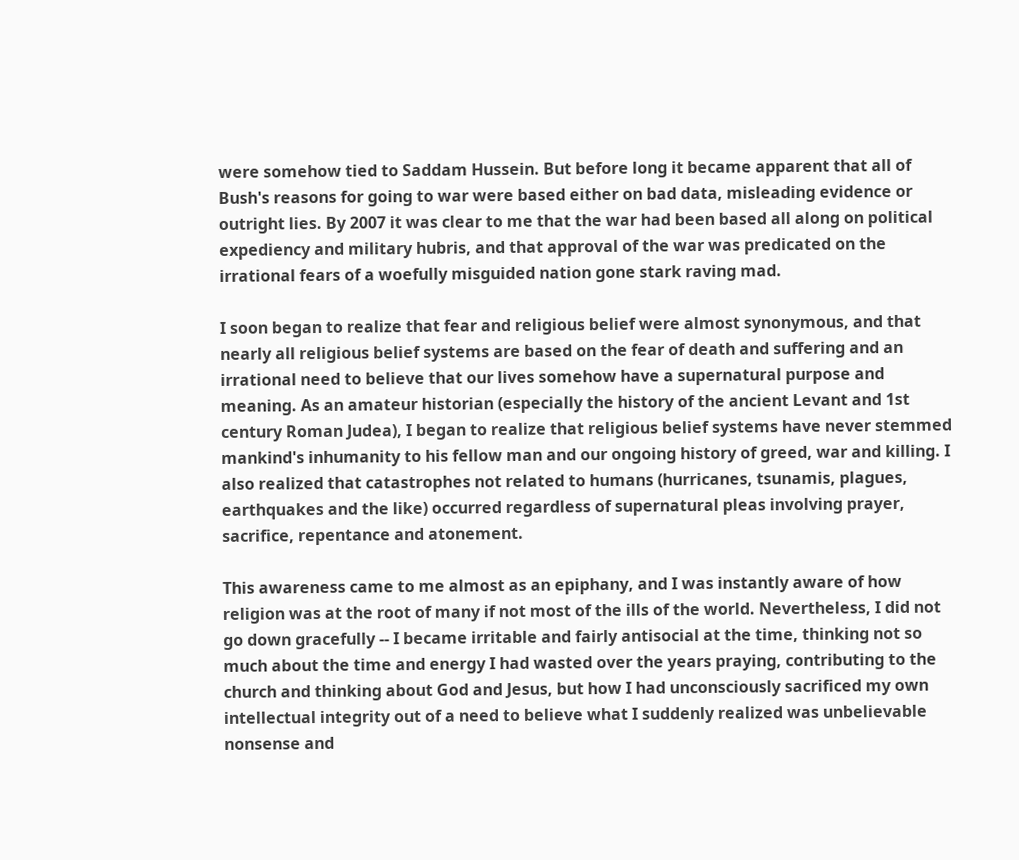were somehow tied to Saddam Hussein. But before long it became apparent that all of Bush's reasons for going to war were based either on bad data, misleading evidence or outright lies. By 2007 it was clear to me that the war had been based all along on political expediency and military hubris, and that approval of the war was predicated on the irrational fears of a woefully misguided nation gone stark raving mad.

I soon began to realize that fear and religious belief were almost synonymous, and that nearly all religious belief systems are based on the fear of death and suffering and an irrational need to believe that our lives somehow have a supernatural purpose and meaning. As an amateur historian (especially the history of the ancient Levant and 1st century Roman Judea), I began to realize that religious belief systems have never stemmed mankind's inhumanity to his fellow man and our ongoing history of greed, war and killing. I also realized that catastrophes not related to humans (hurricanes, tsunamis, plagues, earthquakes and the like) occurred regardless of supernatural pleas involving prayer, sacrifice, repentance and atonement.

This awareness came to me almost as an epiphany, and I was instantly aware of how religion was at the root of many if not most of the ills of the world. Nevertheless, I did not go down gracefully -- I became irritable and fairly antisocial at the time, thinking not so much about the time and energy I had wasted over the years praying, contributing to the church and thinking about God and Jesus, but how I had unconsciously sacrificed my own intellectual integrity out of a need to believe what I suddenly realized was unbelievable nonsense and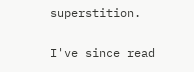superstition.

I've since read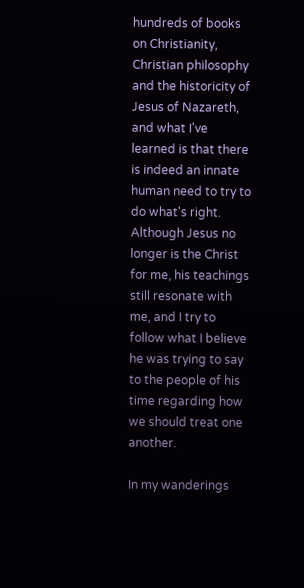hundreds of books on Christianity, Christian philosophy and the historicity of Jesus of Nazareth, and what I've learned is that there is indeed an innate human need to try to do what's right. Although Jesus no longer is the Christ for me, his teachings still resonate with me, and I try to follow what I believe he was trying to say to the people of his time regarding how we should treat one another.

In my wanderings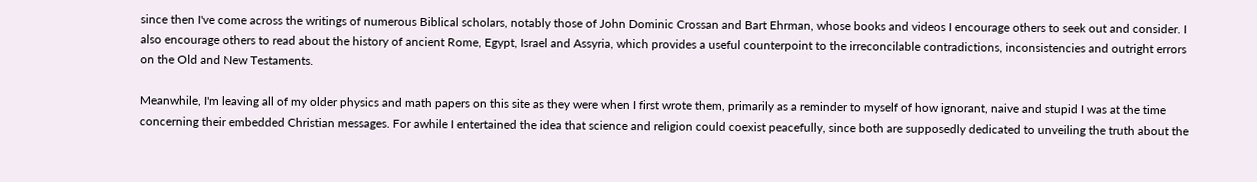since then I've come across the writings of numerous Biblical scholars, notably those of John Dominic Crossan and Bart Ehrman, whose books and videos I encourage others to seek out and consider. I also encourage others to read about the history of ancient Rome, Egypt, Israel and Assyria, which provides a useful counterpoint to the irreconcilable contradictions, inconsistencies and outright errors on the Old and New Testaments.

Meanwhile, I'm leaving all of my older physics and math papers on this site as they were when I first wrote them, primarily as a reminder to myself of how ignorant, naive and stupid I was at the time concerning their embedded Christian messages. For awhile I entertained the idea that science and religion could coexist peacefully, since both are supposedly dedicated to unveiling the truth about the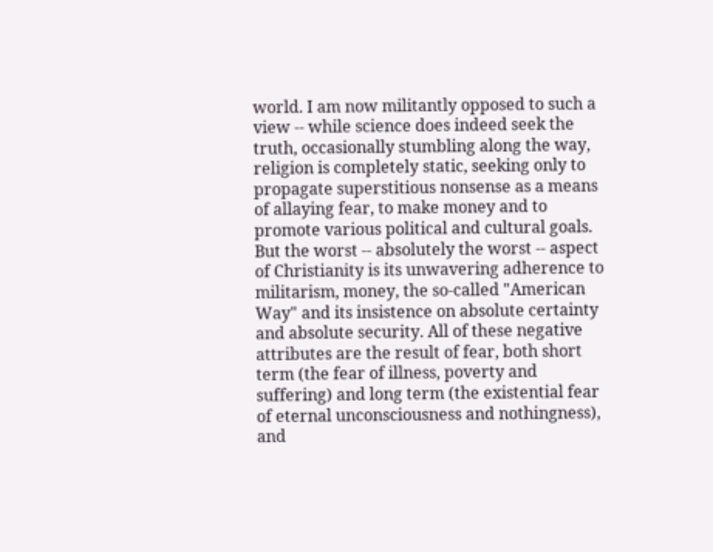world. I am now militantly opposed to such a view -- while science does indeed seek the truth, occasionally stumbling along the way, religion is completely static, seeking only to propagate superstitious nonsense as a means of allaying fear, to make money and to promote various political and cultural goals. But the worst -- absolutely the worst -- aspect of Christianity is its unwavering adherence to militarism, money, the so-called "American Way" and its insistence on absolute certainty and absolute security. All of these negative attributes are the result of fear, both short term (the fear of illness, poverty and suffering) and long term (the existential fear of eternal unconsciousness and nothingness), and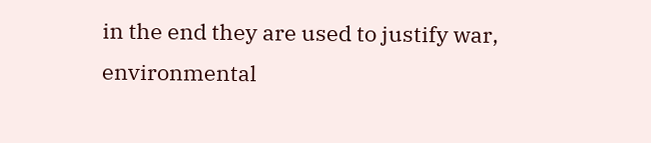in the end they are used to justify war, environmental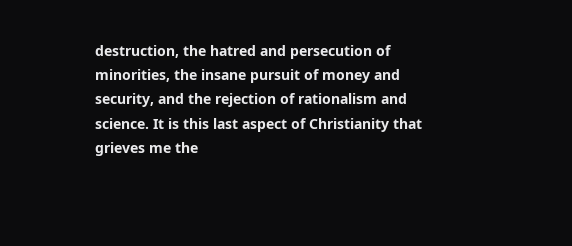destruction, the hatred and persecution of minorities, the insane pursuit of money and security, and the rejection of rationalism and science. It is this last aspect of Christianity that grieves me the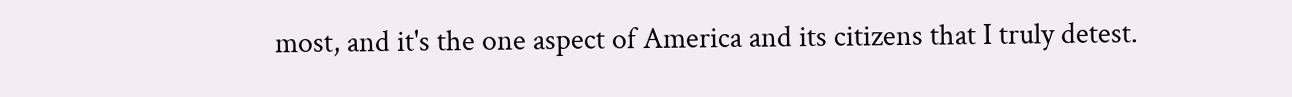most, and it's the one aspect of America and its citizens that I truly detest.